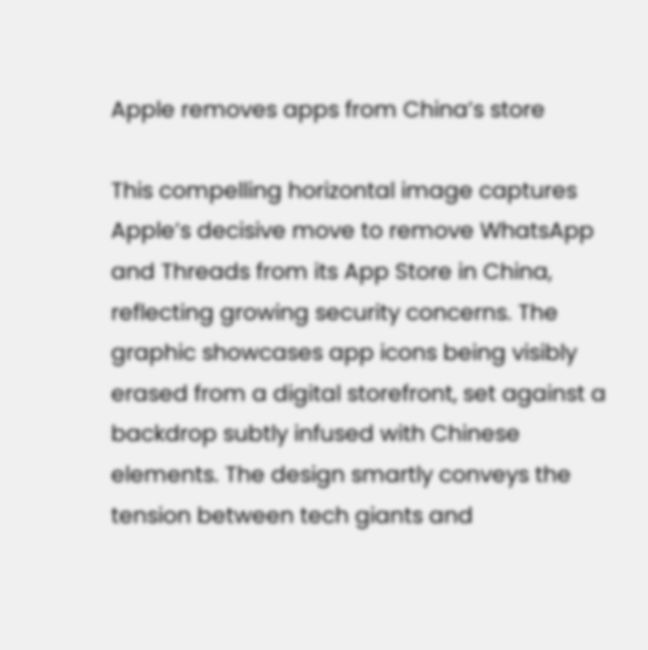Apple removes apps from China’s store

This compelling horizontal image captures Apple’s decisive move to remove WhatsApp and Threads from its App Store in China, reflecting growing security concerns. The graphic showcases app icons being visibly erased from a digital storefront, set against a backdrop subtly infused with Chinese elements. The design smartly conveys the tension between tech giants and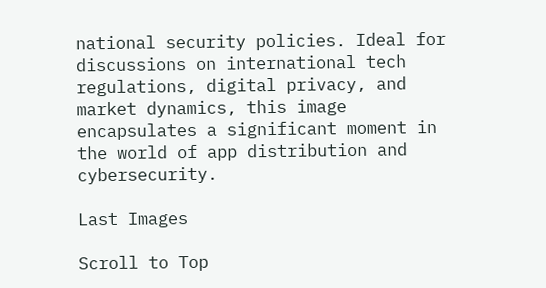national security policies. Ideal for discussions on international tech regulations, digital privacy, and market dynamics, this image encapsulates a significant moment in the world of app distribution and cybersecurity.

Last Images

Scroll to Top